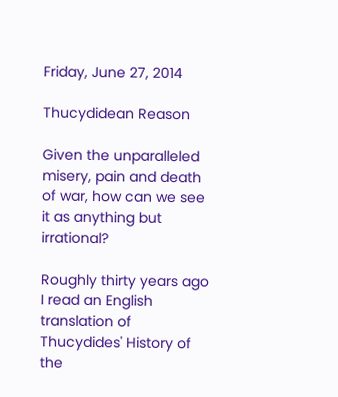Friday, June 27, 2014

Thucydidean Reason

Given the unparalleled misery, pain and death of war, how can we see it as anything but irrational?

Roughly thirty years ago I read an English translation of Thucydides' History of the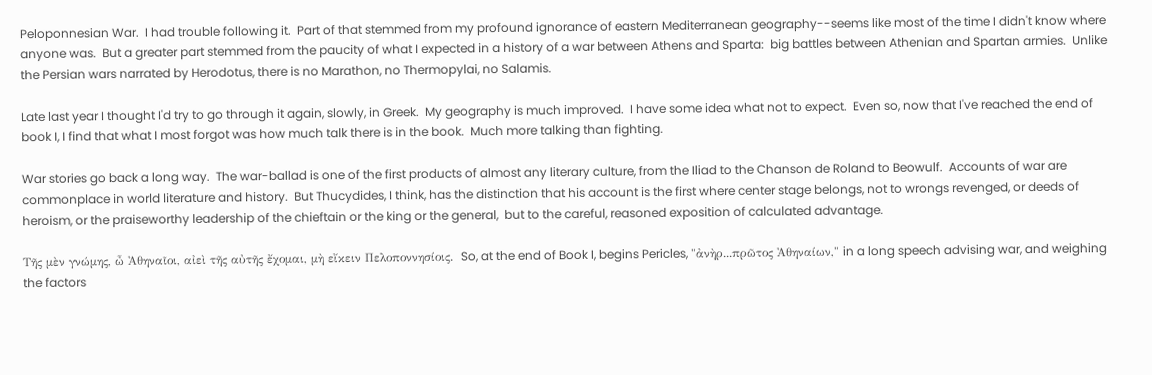Peloponnesian War.  I had trouble following it.  Part of that stemmed from my profound ignorance of eastern Mediterranean geography--seems like most of the time I didn't know where anyone was.  But a greater part stemmed from the paucity of what I expected in a history of a war between Athens and Sparta:  big battles between Athenian and Spartan armies.  Unlike the Persian wars narrated by Herodotus, there is no Marathon, no Thermopylai, no Salamis.

Late last year I thought I'd try to go through it again, slowly, in Greek.  My geography is much improved.  I have some idea what not to expect.  Even so, now that I've reached the end of book I, I find that what I most forgot was how much talk there is in the book.  Much more talking than fighting.

War stories go back a long way.  The war-ballad is one of the first products of almost any literary culture, from the Iliad to the Chanson de Roland to Beowulf.  Accounts of war are commonplace in world literature and history.  But Thucydides, I think, has the distinction that his account is the first where center stage belongs, not to wrongs revenged, or deeds of heroism, or the praiseworthy leadership of the chieftain or the king or the general,  but to the careful, reasoned exposition of calculated advantage.

Τῆς μὲν γνώμης, ὦ Ἀθηναῖοι, αἰεὶ τῆς αὐτῆς ἔχομαι, μὴ εἴκειν Πελοποννησίοις.  So, at the end of Book I, begins Pericles, "ἀνὴρ...πρῶτος Ἀθηναίων," in a long speech advising war, and weighing the factors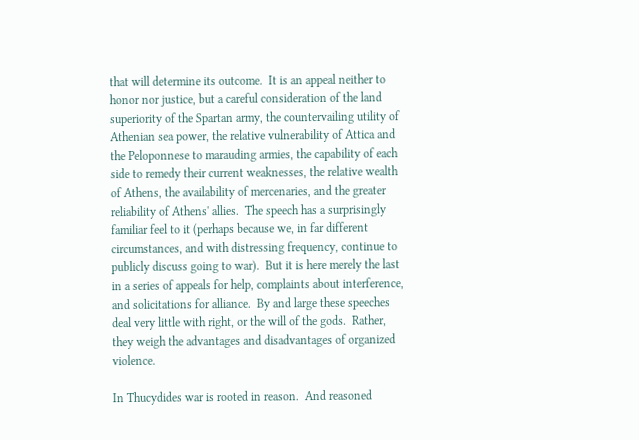that will determine its outcome.  It is an appeal neither to honor nor justice, but a careful consideration of the land superiority of the Spartan army, the countervailing utility of Athenian sea power, the relative vulnerability of Attica and the Peloponnese to marauding armies, the capability of each side to remedy their current weaknesses, the relative wealth of Athens, the availability of mercenaries, and the greater reliability of Athens' allies.  The speech has a surprisingly familiar feel to it (perhaps because we, in far different circumstances, and with distressing frequency, continue to publicly discuss going to war).  But it is here merely the last in a series of appeals for help, complaints about interference, and solicitations for alliance.  By and large these speeches deal very little with right, or the will of the gods.  Rather, they weigh the advantages and disadvantages of organized violence.

In Thucydides war is rooted in reason.  And reasoned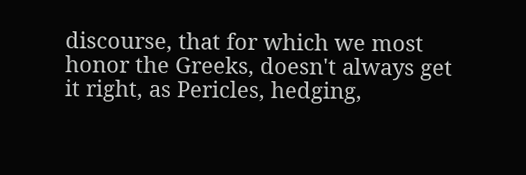discourse, that for which we most honor the Greeks, doesn't always get it right, as Pericles, hedging,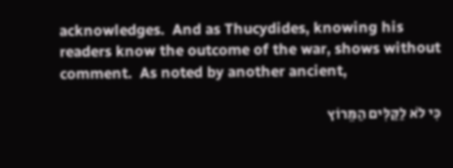acknowledges.  And as Thucydides, knowing his readers know the outcome of the war, shows without comment.  As noted by another ancient,

כִּי לֹא לַקַּלִּים הַמֵּרוֹץ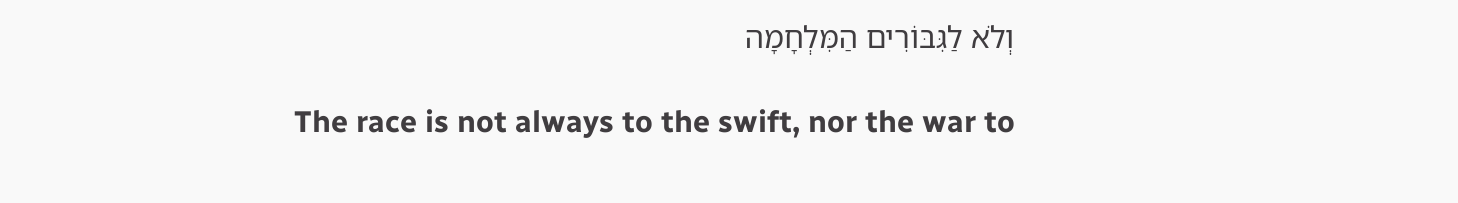וְלֹא לַגִּבּוֹרִים הַמִּלְחָמָה

The race is not always to the swift, nor the war to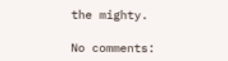the mighty.

No comments: